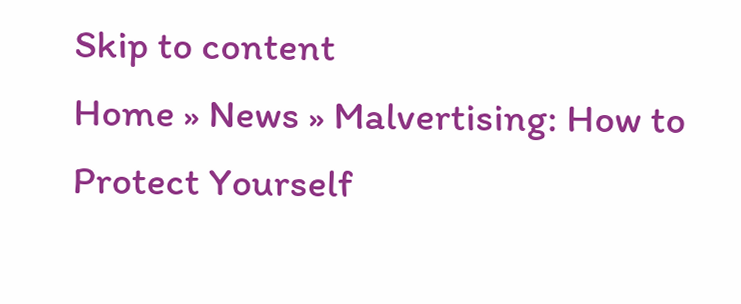Skip to content
Home » News » Malvertising: How to Protect Yourself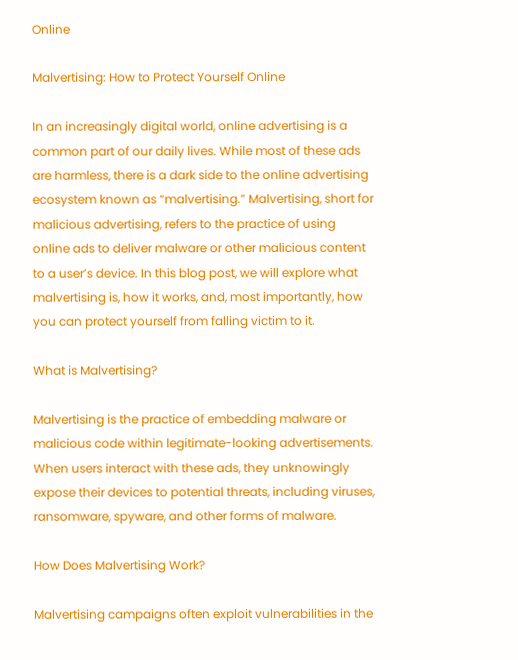Online

Malvertising: How to Protect Yourself Online

In an increasingly digital world, online advertising is a common part of our daily lives. While most of these ads are harmless, there is a dark side to the online advertising ecosystem known as “malvertising.” Malvertising, short for malicious advertising, refers to the practice of using online ads to deliver malware or other malicious content to a user’s device. In this blog post, we will explore what malvertising is, how it works, and, most importantly, how you can protect yourself from falling victim to it.

What is Malvertising?

Malvertising is the practice of embedding malware or malicious code within legitimate-looking advertisements. When users interact with these ads, they unknowingly expose their devices to potential threats, including viruses, ransomware, spyware, and other forms of malware.

How Does Malvertising Work?

Malvertising campaigns often exploit vulnerabilities in the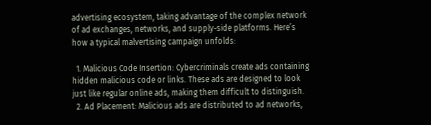advertising ecosystem, taking advantage of the complex network of ad exchanges, networks, and supply-side platforms. Here’s how a typical malvertising campaign unfolds:

  1. Malicious Code Insertion: Cybercriminals create ads containing hidden malicious code or links. These ads are designed to look just like regular online ads, making them difficult to distinguish.
  2. Ad Placement: Malicious ads are distributed to ad networks,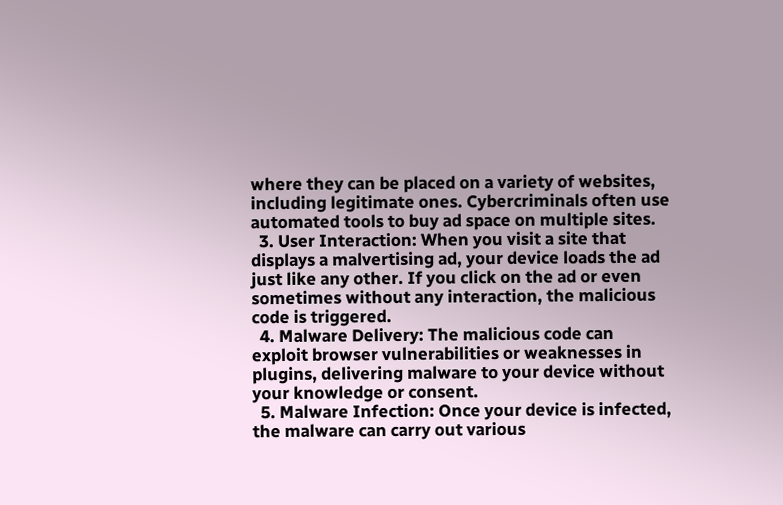where they can be placed on a variety of websites, including legitimate ones. Cybercriminals often use automated tools to buy ad space on multiple sites.
  3. User Interaction: When you visit a site that displays a malvertising ad, your device loads the ad just like any other. If you click on the ad or even sometimes without any interaction, the malicious code is triggered.
  4. Malware Delivery: The malicious code can exploit browser vulnerabilities or weaknesses in plugins, delivering malware to your device without your knowledge or consent.
  5. Malware Infection: Once your device is infected, the malware can carry out various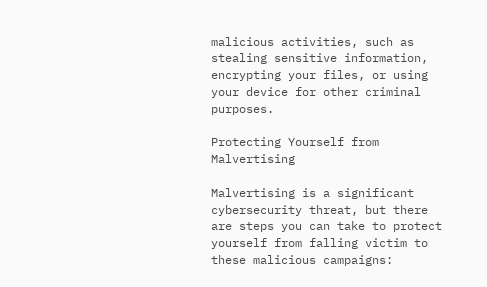malicious activities, such as stealing sensitive information, encrypting your files, or using your device for other criminal purposes.

Protecting Yourself from Malvertising

Malvertising is a significant cybersecurity threat, but there are steps you can take to protect yourself from falling victim to these malicious campaigns: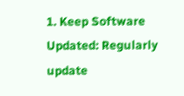1. Keep Software Updated: Regularly update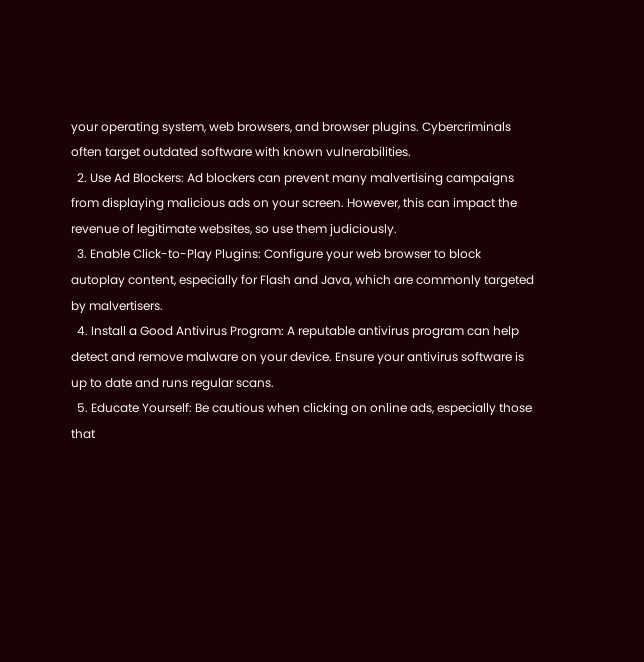your operating system, web browsers, and browser plugins. Cybercriminals often target outdated software with known vulnerabilities.
  2. Use Ad Blockers: Ad blockers can prevent many malvertising campaigns from displaying malicious ads on your screen. However, this can impact the revenue of legitimate websites, so use them judiciously.
  3. Enable Click-to-Play Plugins: Configure your web browser to block autoplay content, especially for Flash and Java, which are commonly targeted by malvertisers.
  4. Install a Good Antivirus Program: A reputable antivirus program can help detect and remove malware on your device. Ensure your antivirus software is up to date and runs regular scans.
  5. Educate Yourself: Be cautious when clicking on online ads, especially those that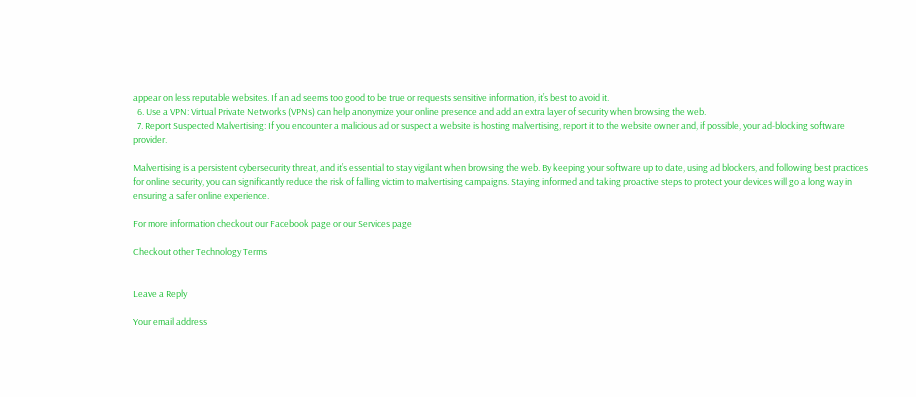appear on less reputable websites. If an ad seems too good to be true or requests sensitive information, it’s best to avoid it.
  6. Use a VPN: Virtual Private Networks (VPNs) can help anonymize your online presence and add an extra layer of security when browsing the web.
  7. Report Suspected Malvertising: If you encounter a malicious ad or suspect a website is hosting malvertising, report it to the website owner and, if possible, your ad-blocking software provider.

Malvertising is a persistent cybersecurity threat, and it’s essential to stay vigilant when browsing the web. By keeping your software up to date, using ad blockers, and following best practices for online security, you can significantly reduce the risk of falling victim to malvertising campaigns. Staying informed and taking proactive steps to protect your devices will go a long way in ensuring a safer online experience.

For more information checkout our Facebook page or our Services page

Checkout other Technology Terms


Leave a Reply

Your email address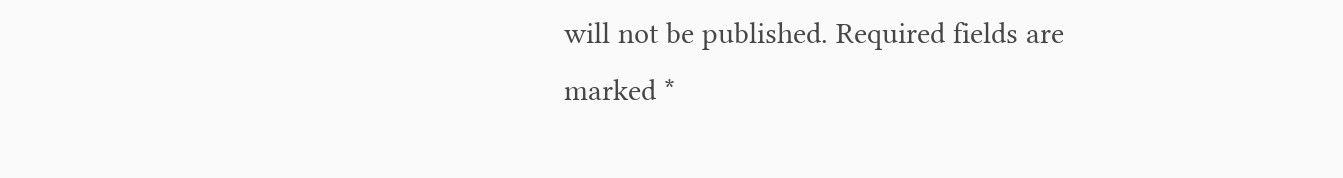will not be published. Required fields are marked *